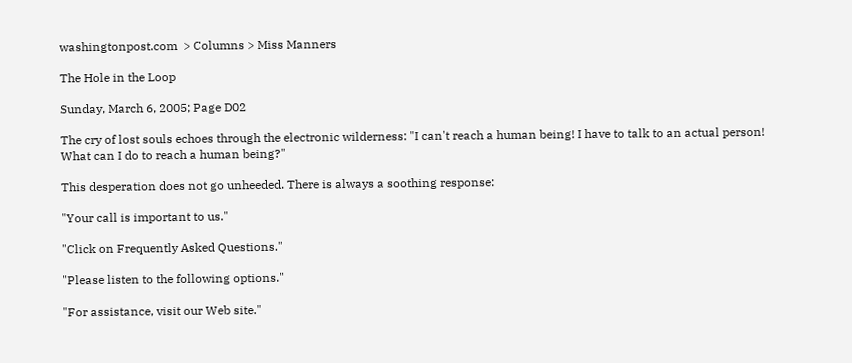washingtonpost.com  > Columns > Miss Manners

The Hole in the Loop

Sunday, March 6, 2005; Page D02

The cry of lost souls echoes through the electronic wilderness: "I can't reach a human being! I have to talk to an actual person! What can I do to reach a human being?"

This desperation does not go unheeded. There is always a soothing response:

"Your call is important to us."

"Click on Frequently Asked Questions."

"Please listen to the following options."

"For assistance, visit our Web site."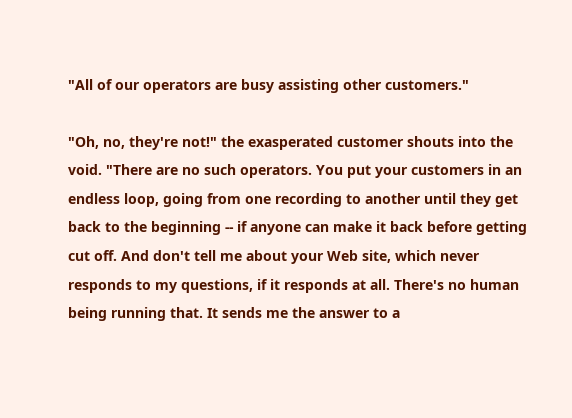"All of our operators are busy assisting other customers."

"Oh, no, they're not!" the exasperated customer shouts into the void. "There are no such operators. You put your customers in an endless loop, going from one recording to another until they get back to the beginning -- if anyone can make it back before getting cut off. And don't tell me about your Web site, which never responds to my questions, if it responds at all. There's no human being running that. It sends me the answer to a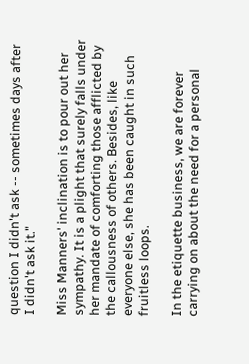question I didn't ask -- sometimes days after I didn't ask it."

Miss Manners' inclination is to pour out her sympathy. It is a plight that surely falls under her mandate of comforting those afflicted by the callousness of others. Besides, like everyone else, she has been caught in such fruitless loops.

In the etiquette business, we are forever carrying on about the need for a personal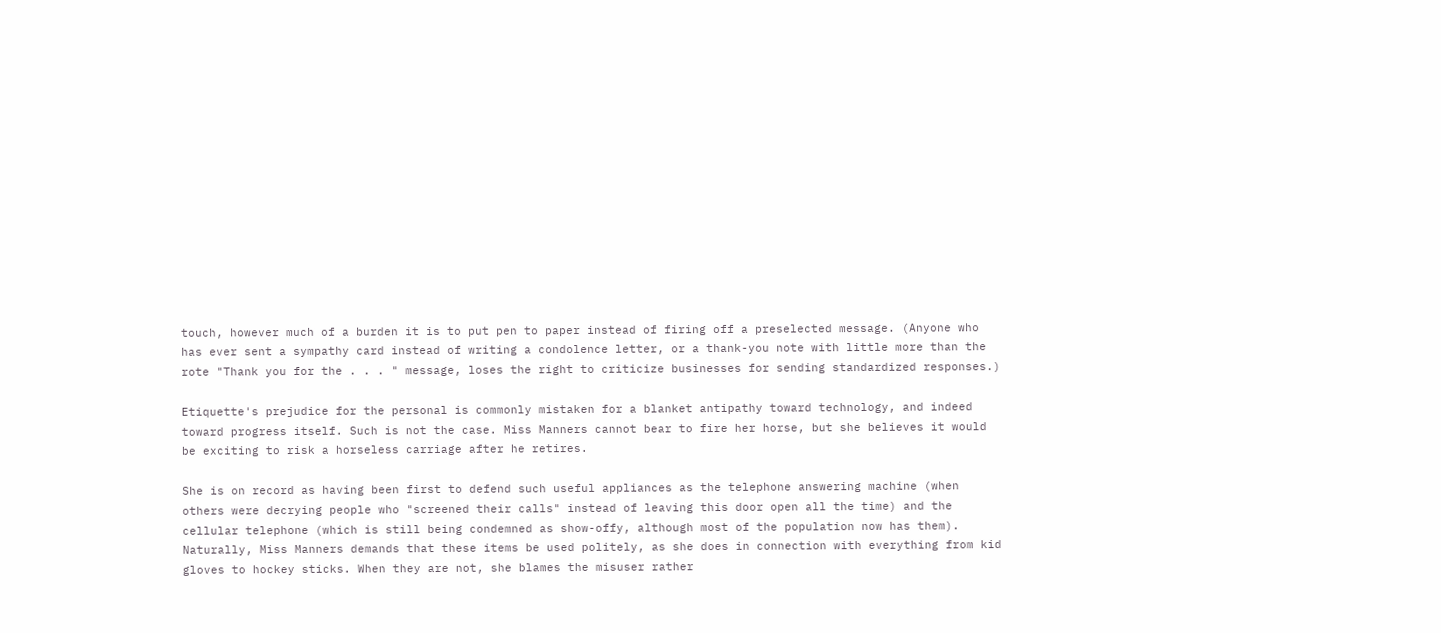touch, however much of a burden it is to put pen to paper instead of firing off a preselected message. (Anyone who has ever sent a sympathy card instead of writing a condolence letter, or a thank-you note with little more than the rote "Thank you for the . . . " message, loses the right to criticize businesses for sending standardized responses.)

Etiquette's prejudice for the personal is commonly mistaken for a blanket antipathy toward technology, and indeed toward progress itself. Such is not the case. Miss Manners cannot bear to fire her horse, but she believes it would be exciting to risk a horseless carriage after he retires.

She is on record as having been first to defend such useful appliances as the telephone answering machine (when others were decrying people who "screened their calls" instead of leaving this door open all the time) and the cellular telephone (which is still being condemned as show-offy, although most of the population now has them). Naturally, Miss Manners demands that these items be used politely, as she does in connection with everything from kid gloves to hockey sticks. When they are not, she blames the misuser rather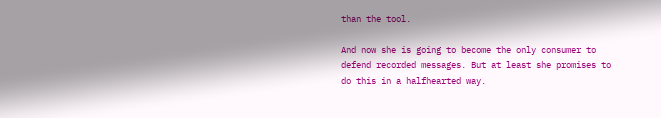than the tool.

And now she is going to become the only consumer to defend recorded messages. But at least she promises to do this in a halfhearted way.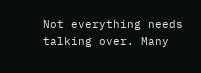Not everything needs talking over. Many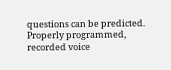questions can be predicted. Properly programmed, recorded voice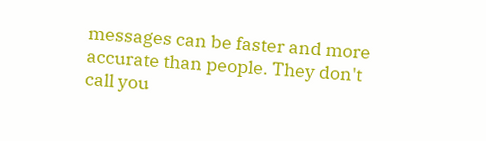messages can be faster and more accurate than people. They don't call you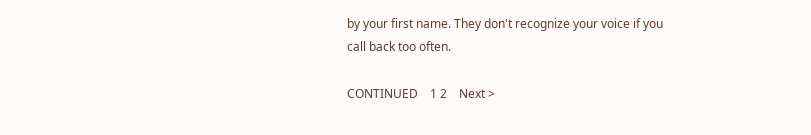by your first name. They don't recognize your voice if you call back too often.

CONTINUED    1 2    Next >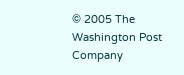© 2005 The Washington Post Company